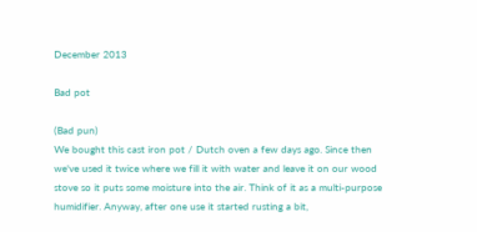December 2013

Bad pot

(Bad pun)
We bought this cast iron pot / Dutch oven a few days ago. Since then we've used it twice where we fill it with water and leave it on our wood stove so it puts some moisture into the air. Think of it as a multi-purpose humidifier. Anyway, after one use it started rusting a bit,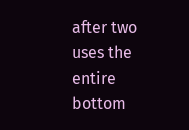after two uses the entire bottom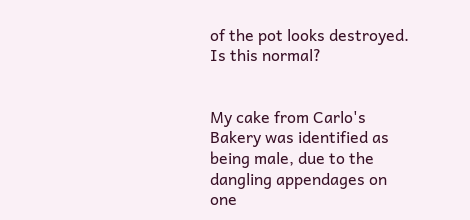of the pot looks destroyed. Is this normal?


My cake from Carlo's Bakery was identified as being male, due to the dangling appendages on one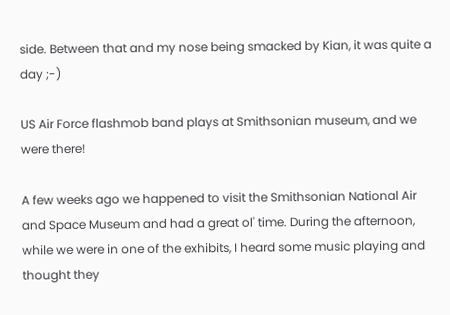side. Between that and my nose being smacked by Kian, it was quite a day ;-)

US Air Force flashmob band plays at Smithsonian museum, and we were there!

A few weeks ago we happened to visit the Smithsonian National Air and Space Museum and had a great ol' time. During the afternoon, while we were in one of the exhibits, I heard some music playing and thought they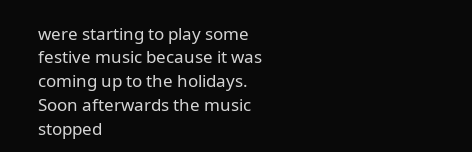were starting to play some festive music because it was coming up to the holidays. Soon afterwards the music stopped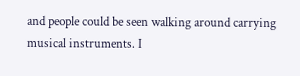and people could be seen walking around carrying musical instruments. I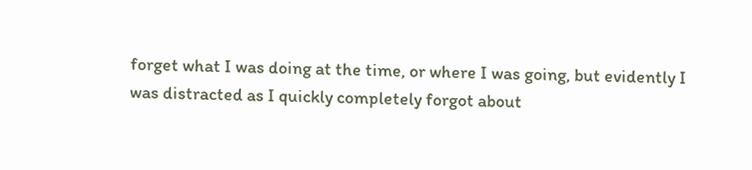forget what I was doing at the time, or where I was going, but evidently I was distracted as I quickly completely forgot about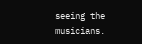seeing the musicians.